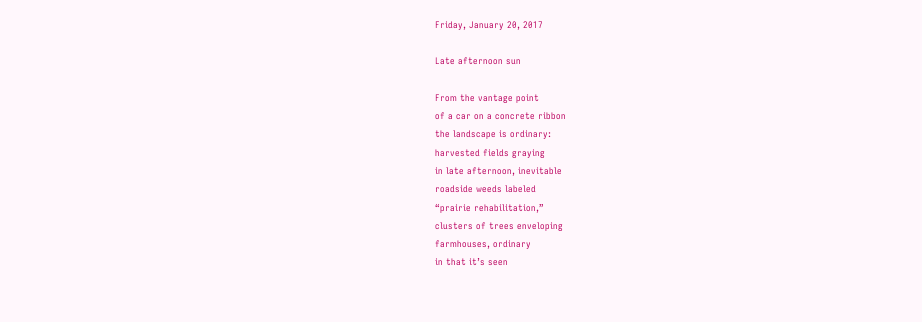Friday, January 20, 2017

Late afternoon sun

From the vantage point
of a car on a concrete ribbon
the landscape is ordinary:
harvested fields graying
in late afternoon, inevitable
roadside weeds labeled
“prairie rehabilitation,”
clusters of trees enveloping
farmhouses, ordinary
in that it’s seen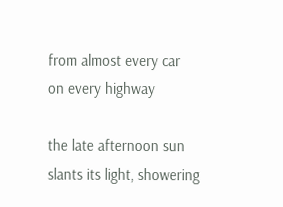from almost every car
on every highway

the late afternoon sun
slants its light, showering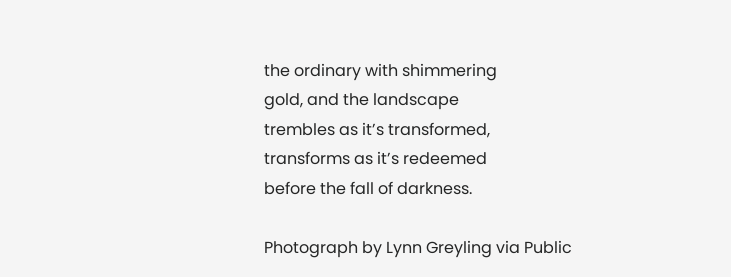the ordinary with shimmering
gold, and the landscape
trembles as it’s transformed,
transforms as it’s redeemed
before the fall of darkness.

Photograph by Lynn Greyling via Public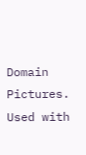Domain Pictures. Used with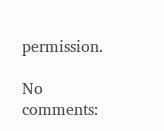permission.

No comments: